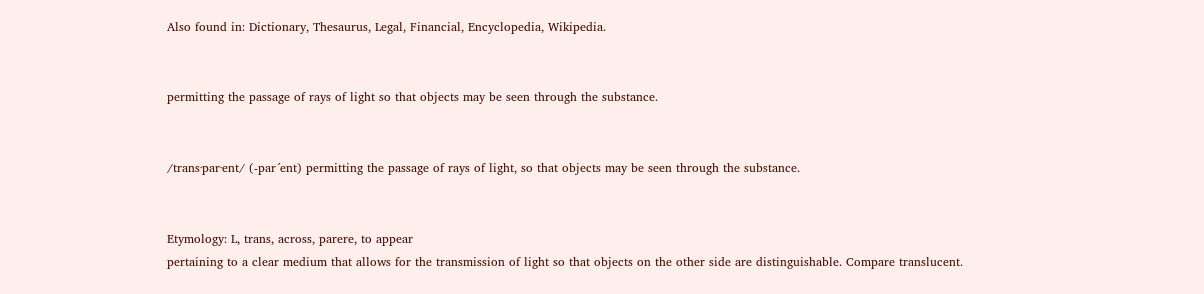Also found in: Dictionary, Thesaurus, Legal, Financial, Encyclopedia, Wikipedia.


permitting the passage of rays of light so that objects may be seen through the substance.


/trans·par·ent/ (-par´ent) permitting the passage of rays of light, so that objects may be seen through the substance.


Etymology: L, trans, across, parere, to appear
pertaining to a clear medium that allows for the transmission of light so that objects on the other side are distinguishable. Compare translucent.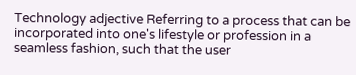Technology adjective Referring to a process that can be incorporated into one's lifestyle or profession in a seamless fashion, such that the user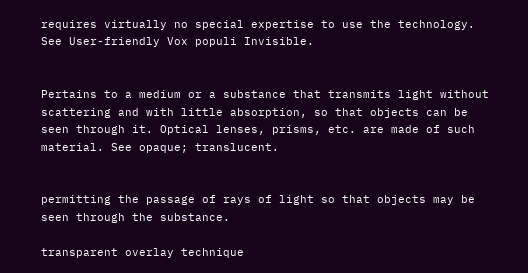requires virtually no special expertise to use the technology. See User-friendly Vox populi Invisible.


Pertains to a medium or a substance that transmits light without scattering and with little absorption, so that objects can be seen through it. Optical lenses, prisms, etc. are made of such material. See opaque; translucent.


permitting the passage of rays of light so that objects may be seen through the substance.

transparent overlay technique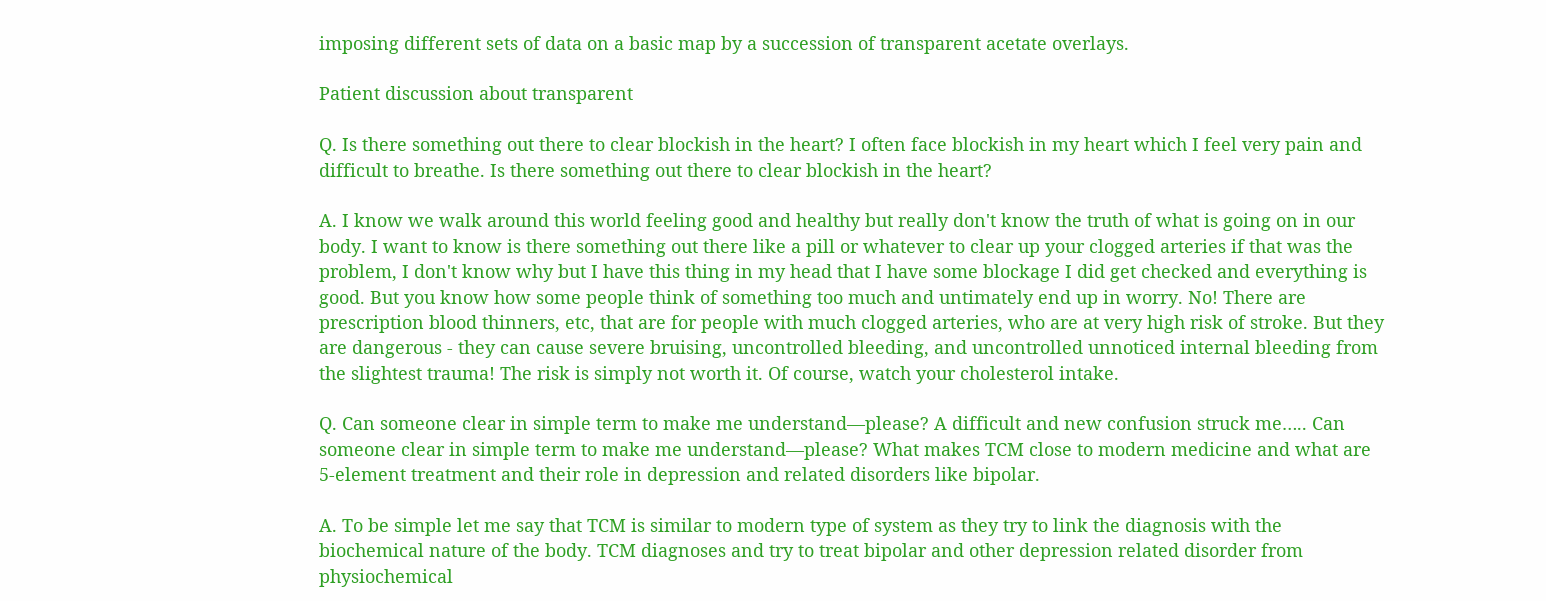imposing different sets of data on a basic map by a succession of transparent acetate overlays.

Patient discussion about transparent

Q. Is there something out there to clear blockish in the heart? I often face blockish in my heart which I feel very pain and difficult to breathe. Is there something out there to clear blockish in the heart?

A. I know we walk around this world feeling good and healthy but really don't know the truth of what is going on in our body. I want to know is there something out there like a pill or whatever to clear up your clogged arteries if that was the problem, I don't know why but I have this thing in my head that I have some blockage I did get checked and everything is good. But you know how some people think of something too much and untimately end up in worry. No! There are prescription blood thinners, etc, that are for people with much clogged arteries, who are at very high risk of stroke. But they are dangerous - they can cause severe bruising, uncontrolled bleeding, and uncontrolled unnoticed internal bleeding from the slightest trauma! The risk is simply not worth it. Of course, watch your cholesterol intake.

Q. Can someone clear in simple term to make me understand—please? A difficult and new confusion struck me….. Can someone clear in simple term to make me understand—please? What makes TCM close to modern medicine and what are 5-element treatment and their role in depression and related disorders like bipolar.

A. To be simple let me say that TCM is similar to modern type of system as they try to link the diagnosis with the biochemical nature of the body. TCM diagnoses and try to treat bipolar and other depression related disorder from physiochemical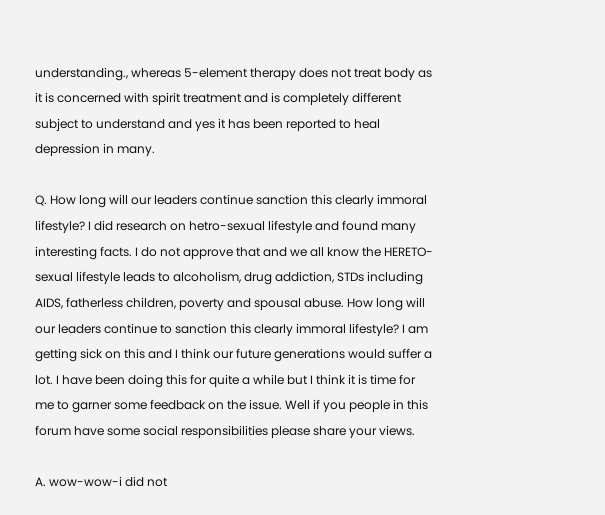understanding., whereas 5-element therapy does not treat body as it is concerned with spirit treatment and is completely different subject to understand and yes it has been reported to heal depression in many.

Q. How long will our leaders continue sanction this clearly immoral lifestyle? I did research on hetro-sexual lifestyle and found many interesting facts. I do not approve that and we all know the HERETO-sexual lifestyle leads to alcoholism, drug addiction, STDs including AIDS, fatherless children, poverty and spousal abuse. How long will our leaders continue to sanction this clearly immoral lifestyle? I am getting sick on this and I think our future generations would suffer a lot. I have been doing this for quite a while but I think it is time for me to garner some feedback on the issue. Well if you people in this forum have some social responsibilities please share your views.

A. wow-wow-i did not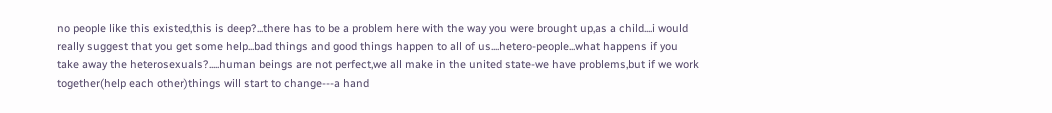no people like this existed,this is deep?...there has to be a problem here with the way you were brought up,as a child....i would really suggest that you get some help...bad things and good things happen to all of us....hetero-people...what happens if you take away the heterosexuals?.....human beings are not perfect,we all make in the united state-we have problems,but if we work together(help each other)things will start to change---a hand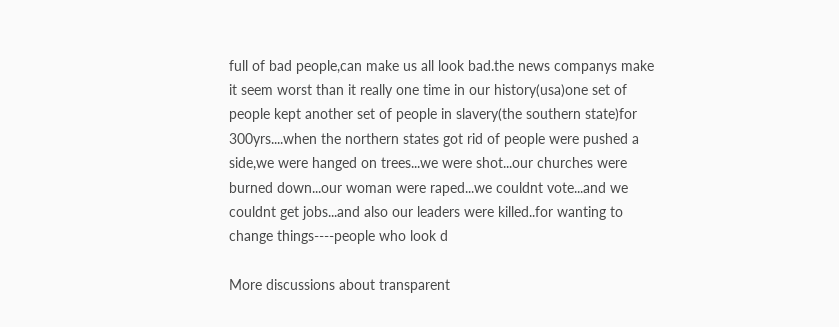full of bad people,can make us all look bad.the news companys make it seem worst than it really one time in our history(usa)one set of people kept another set of people in slavery(the southern state)for 300yrs....when the northern states got rid of people were pushed a side,we were hanged on trees...we were shot...our churches were burned down...our woman were raped...we couldnt vote...and we couldnt get jobs...and also our leaders were killed..for wanting to change things----people who look d

More discussions about transparent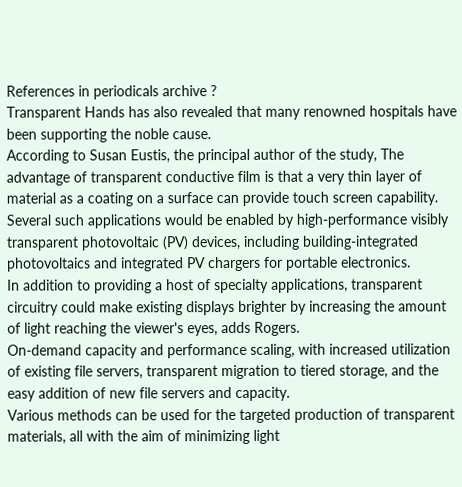References in periodicals archive ?
Transparent Hands has also revealed that many renowned hospitals have been supporting the noble cause.
According to Susan Eustis, the principal author of the study, The advantage of transparent conductive film is that a very thin layer of material as a coating on a surface can provide touch screen capability.
Several such applications would be enabled by high-performance visibly transparent photovoltaic (PV) devices, including building-integrated photovoltaics and integrated PV chargers for portable electronics.
In addition to providing a host of specialty applications, transparent circuitry could make existing displays brighter by increasing the amount of light reaching the viewer's eyes, adds Rogers.
On-demand capacity and performance scaling, with increased utilization of existing file servers, transparent migration to tiered storage, and the easy addition of new file servers and capacity.
Various methods can be used for the targeted production of transparent materials, all with the aim of minimizing light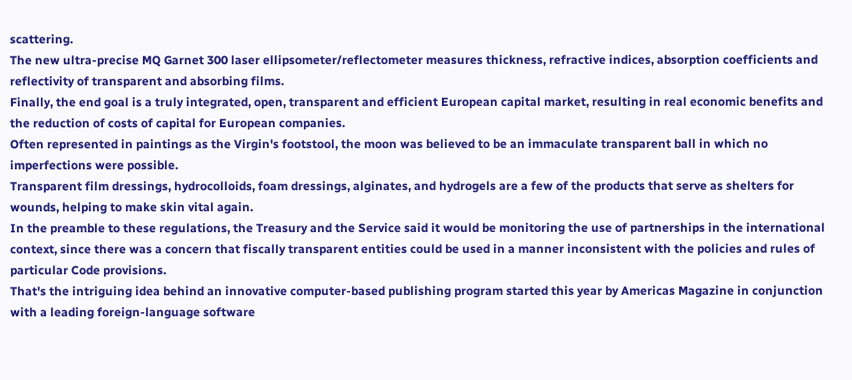scattering.
The new ultra-precise MQ Garnet 300 laser ellipsometer/reflectometer measures thickness, refractive indices, absorption coefficients and reflectivity of transparent and absorbing films.
Finally, the end goal is a truly integrated, open, transparent and efficient European capital market, resulting in real economic benefits and the reduction of costs of capital for European companies.
Often represented in paintings as the Virgin's footstool, the moon was believed to be an immaculate transparent ball in which no imperfections were possible.
Transparent film dressings, hydrocolloids, foam dressings, alginates, and hydrogels are a few of the products that serve as shelters for wounds, helping to make skin vital again.
In the preamble to these regulations, the Treasury and the Service said it would be monitoring the use of partnerships in the international context, since there was a concern that fiscally transparent entities could be used in a manner inconsistent with the policies and rules of particular Code provisions.
That's the intriguing idea behind an innovative computer-based publishing program started this year by Americas Magazine in conjunction with a leading foreign-language software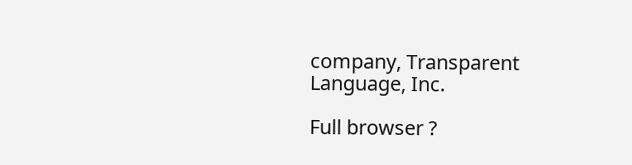company, Transparent Language, Inc.

Full browser ?